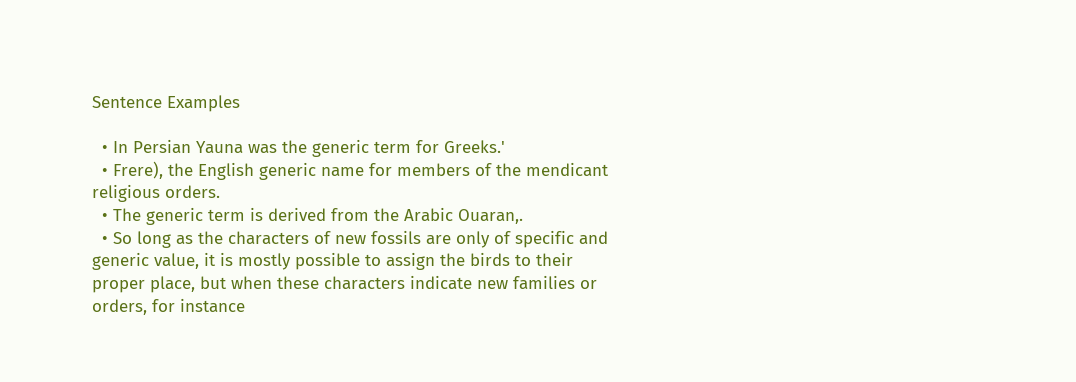Sentence Examples

  • In Persian Yauna was the generic term for Greeks.'
  • Frere), the English generic name for members of the mendicant religious orders.
  • The generic term is derived from the Arabic Ouaran,.
  • So long as the characters of new fossils are only of specific and generic value, it is mostly possible to assign the birds to their proper place, but when these characters indicate new families or orders, for instance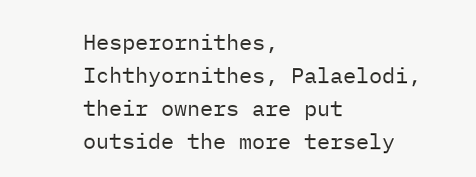Hesperornithes, Ichthyornithes, Palaelodi, their owners are put outside the more tersely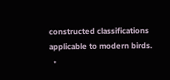constructed classifications applicable to modern birds.
  •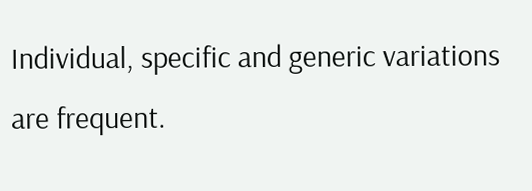Individual, specific and generic variations are frequent.